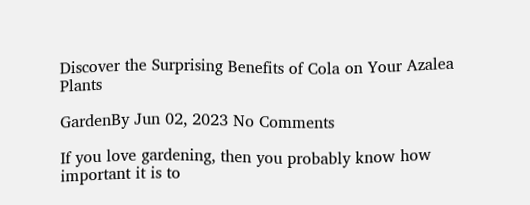Discover the Surprising Benefits of Cola on Your Azalea Plants

GardenBy Jun 02, 2023 No Comments

If you love gardening, then you probably know how important it is to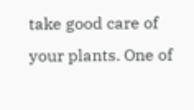take good care of your plants. One of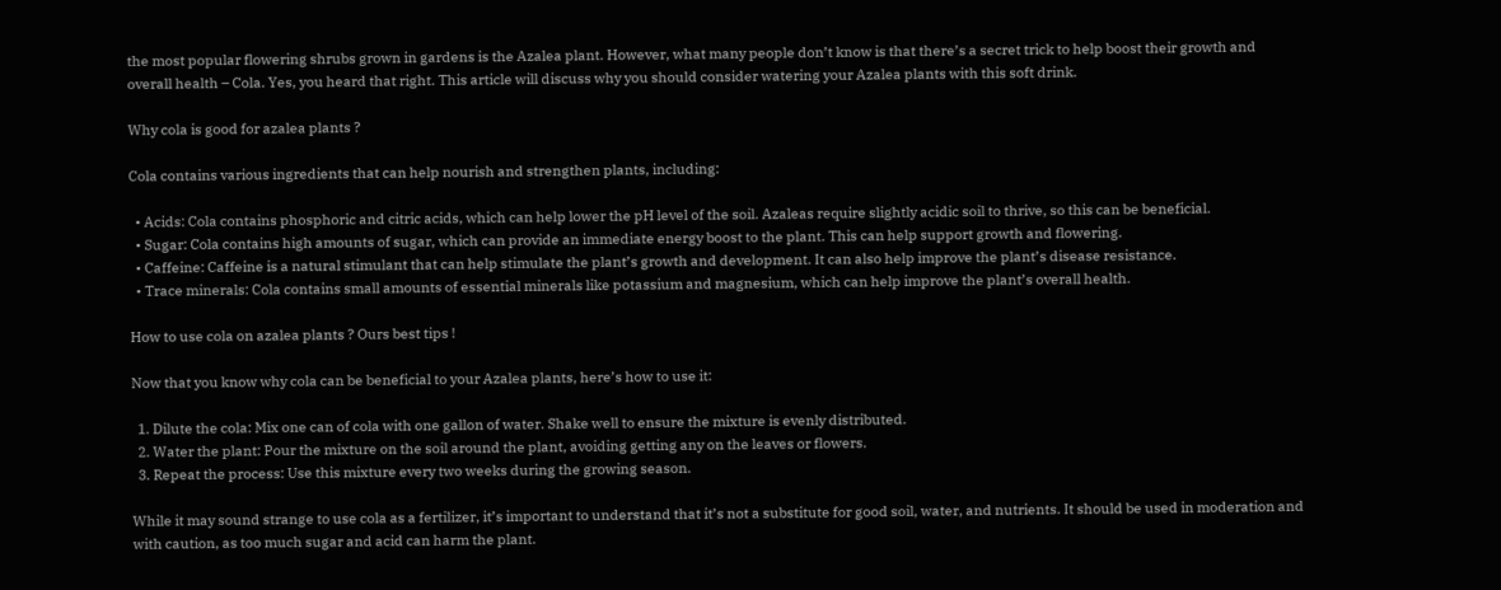the most popular flowering shrubs grown in gardens is the Azalea plant. However, what many people don’t know is that there’s a secret trick to help boost their growth and overall health – Cola. Yes, you heard that right. This article will discuss why you should consider watering your Azalea plants with this soft drink.

Why cola is good for azalea plants ?

Cola contains various ingredients that can help nourish and strengthen plants, including:

  • Acids: Cola contains phosphoric and citric acids, which can help lower the pH level of the soil. Azaleas require slightly acidic soil to thrive, so this can be beneficial.
  • Sugar: Cola contains high amounts of sugar, which can provide an immediate energy boost to the plant. This can help support growth and flowering.
  • Caffeine: Caffeine is a natural stimulant that can help stimulate the plant’s growth and development. It can also help improve the plant’s disease resistance.
  • Trace minerals: Cola contains small amounts of essential minerals like potassium and magnesium, which can help improve the plant’s overall health.

How to use cola on azalea plants ? Ours best tips !

Now that you know why cola can be beneficial to your Azalea plants, here’s how to use it:

  1. Dilute the cola: Mix one can of cola with one gallon of water. Shake well to ensure the mixture is evenly distributed.
  2. Water the plant: Pour the mixture on the soil around the plant, avoiding getting any on the leaves or flowers.
  3. Repeat the process: Use this mixture every two weeks during the growing season.

While it may sound strange to use cola as a fertilizer, it’s important to understand that it’s not a substitute for good soil, water, and nutrients. It should be used in moderation and with caution, as too much sugar and acid can harm the plant.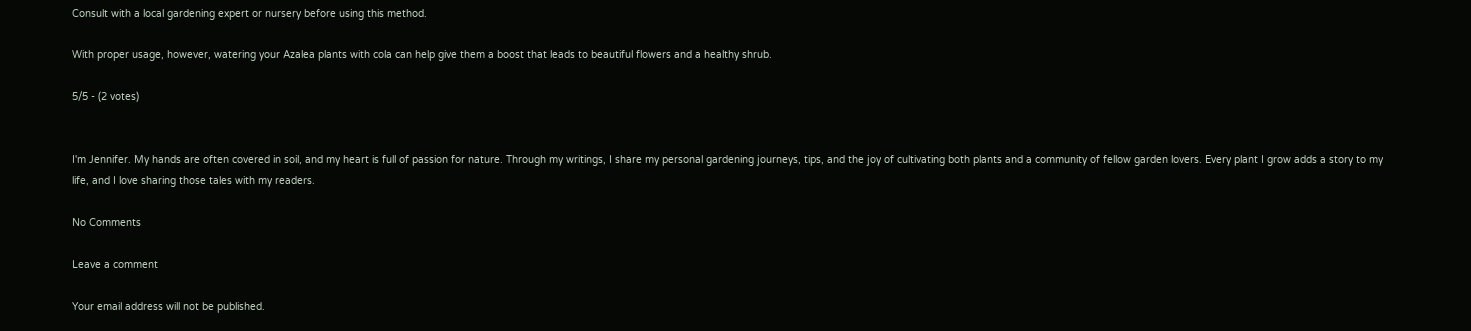Consult with a local gardening expert or nursery before using this method.

With proper usage, however, watering your Azalea plants with cola can help give them a boost that leads to beautiful flowers and a healthy shrub.

5/5 - (2 votes)


I'm Jennifer. My hands are often covered in soil, and my heart is full of passion for nature. Through my writings, I share my personal gardening journeys, tips, and the joy of cultivating both plants and a community of fellow garden lovers. Every plant I grow adds a story to my life, and I love sharing those tales with my readers.

No Comments

Leave a comment

Your email address will not be published.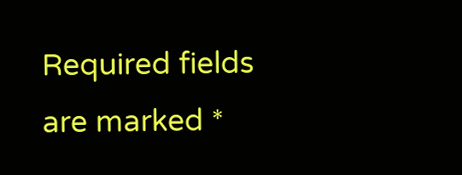Required fields are marked *